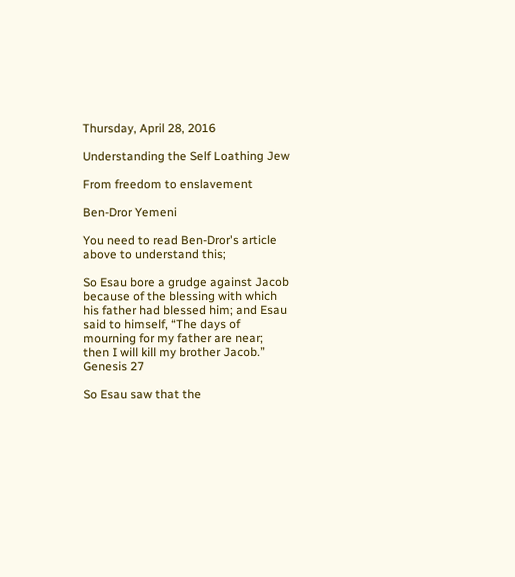Thursday, April 28, 2016

Understanding the Self Loathing Jew

From freedom to enslavement

Ben-Dror Yemeni

You need to read Ben-Dror's article above to understand this;

So Esau bore a grudge against Jacob because of the blessing with which his father had blessed him; and Esau said to himself, “The days of mourning for my father are near; then I will kill my brother Jacob.”
Genesis 27

So Esau saw that the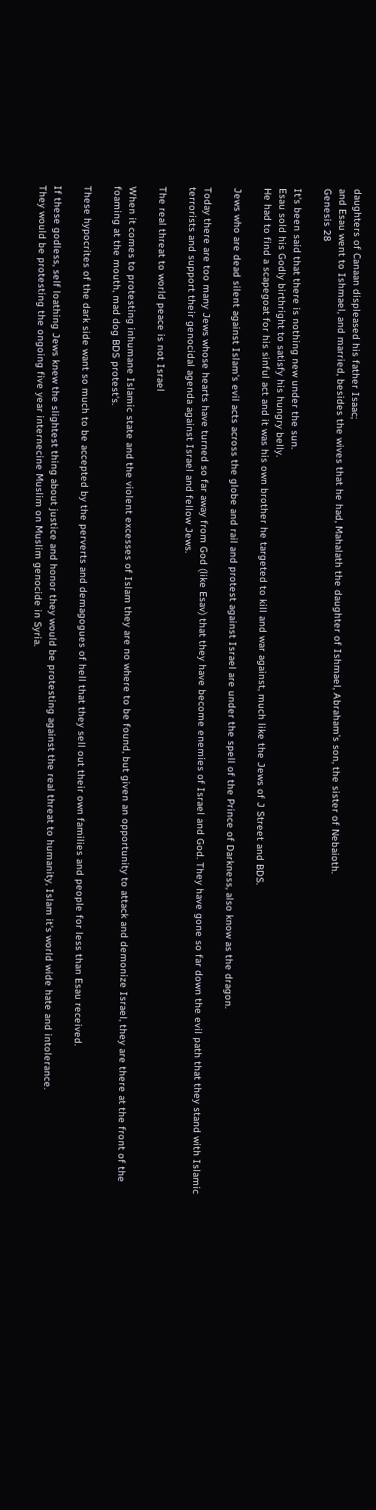daughters of Canaan displeased his father Isaac;
and Esau went to Ishmael, and married, besides the wives that he had, Mahalath the daughter of Ishmael, Abraham’s son, the sister of Nebaioth.
Genesis 28

It's been said that there is nothing new under the sun.
Esau sold his Godly birthright to satisfy his hungry belly.
He had to find a scapegoat for his sinful act and it was his own brother he targeted to kill and war against, much like the Jews of J Street and BDS.

Jews who are dead silent against Islam's evil acts across the globe and rail and protest against Israel are under the spell of the Prince of Darkness, also know as the dragon.

Today there are too many Jews whose hearts have turned so far away from God (like Esav) that they have become enemies of Israel and God. They have gone so far down the evil path that they stand with Islamic terrorists and support their genocidal agenda against Israel and fellow Jews.

The real threat to world peace is not Israel

When it comes to protesting inhumane Islamic state and the violent excesses of Islam they are no where to be found, but given an opportunity to attack and demonize Israel, they are there at the front of the foaming at the mouth, mad dog BDS protest's.

These hypocrites of the dark side want so much to be accepted by the perverts and demagogues of hell that they sell out their own families and people for less than Esau received.

If these godless, self loathing Jews knew the slightest thing about justice and honor they would be protesting against the real threat to humanity, Islam it's world wide hate and intolerance.
They would be protesting the ongoing five year internecine Muslim on Muslim genocide in Syria.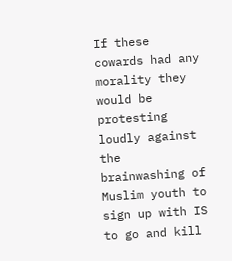If these cowards had any morality they would be protesting loudly against the brainwashing of Muslim youth to sign up with IS to go and kill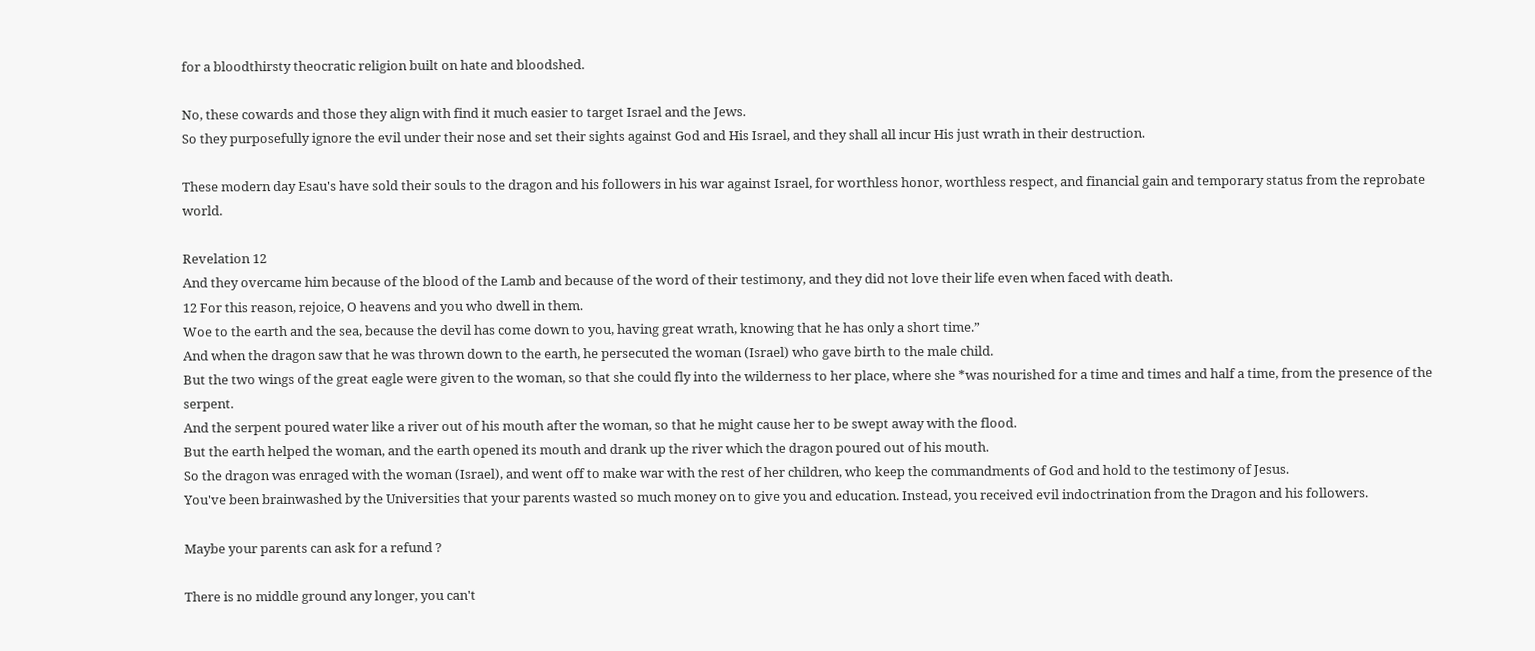for a bloodthirsty theocratic religion built on hate and bloodshed.

No, these cowards and those they align with find it much easier to target Israel and the Jews.
So they purposefully ignore the evil under their nose and set their sights against God and His Israel, and they shall all incur His just wrath in their destruction.

These modern day Esau's have sold their souls to the dragon and his followers in his war against Israel, for worthless honor, worthless respect, and financial gain and temporary status from the reprobate world.

Revelation 12
And they overcame him because of the blood of the Lamb and because of the word of their testimony, and they did not love their life even when faced with death.
12 For this reason, rejoice, O heavens and you who dwell in them.
Woe to the earth and the sea, because the devil has come down to you, having great wrath, knowing that he has only a short time.”
And when the dragon saw that he was thrown down to the earth, he persecuted the woman (Israel) who gave birth to the male child.
But the two wings of the great eagle were given to the woman, so that she could fly into the wilderness to her place, where she *was nourished for a time and times and half a time, from the presence of the serpent.
And the serpent poured water like a river out of his mouth after the woman, so that he might cause her to be swept away with the flood.
But the earth helped the woman, and the earth opened its mouth and drank up the river which the dragon poured out of his mouth.
So the dragon was enraged with the woman (Israel), and went off to make war with the rest of her children, who keep the commandments of God and hold to the testimony of Jesus.
You've been brainwashed by the Universities that your parents wasted so much money on to give you and education. Instead, you received evil indoctrination from the Dragon and his followers.

Maybe your parents can ask for a refund ?

There is no middle ground any longer, you can't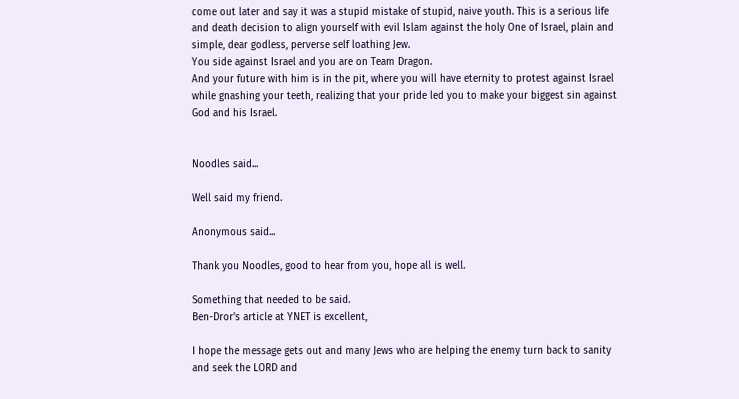come out later and say it was a stupid mistake of stupid, naive youth. This is a serious life and death decision to align yourself with evil Islam against the holy One of Israel, plain and simple, dear godless, perverse self loathing Jew.
You side against Israel and you are on Team Dragon.
And your future with him is in the pit, where you will have eternity to protest against Israel while gnashing your teeth, realizing that your pride led you to make your biggest sin against God and his Israel.


Noodles said...

Well said my friend.

Anonymous said...

Thank you Noodles, good to hear from you, hope all is well.

Something that needed to be said.
Ben-Dror's article at YNET is excellent,

I hope the message gets out and many Jews who are helping the enemy turn back to sanity and seek the LORD and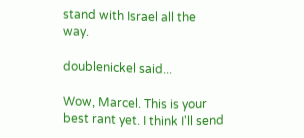stand with Israel all the way.

doublenickel said...

Wow, Marcel. This is your best rant yet. I think I'll send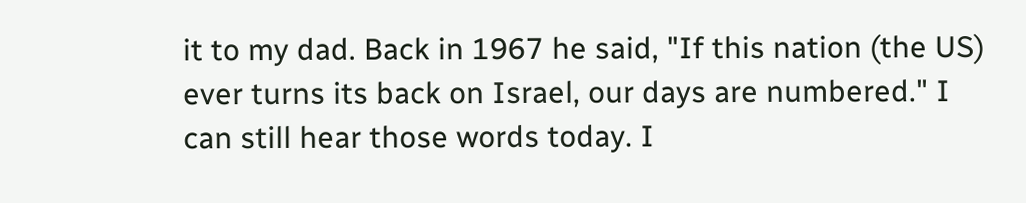it to my dad. Back in 1967 he said, "If this nation (the US) ever turns its back on Israel, our days are numbered." I can still hear those words today. I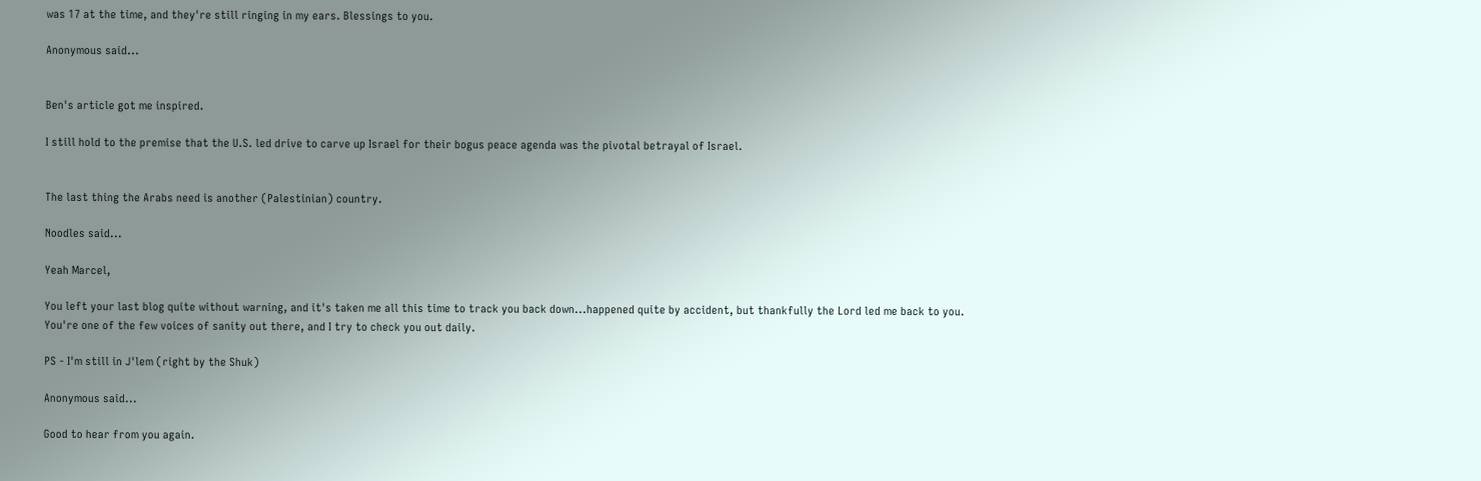was 17 at the time, and they're still ringing in my ears. Blessings to you.

Anonymous said...


Ben's article got me inspired.

I still hold to the premise that the U.S. led drive to carve up Israel for their bogus peace agenda was the pivotal betrayal of Israel.


The last thing the Arabs need is another (Palestinian) country.

Noodles said...

Yeah Marcel,

You left your last blog quite without warning, and it's taken me all this time to track you back down...happened quite by accident, but thankfully the Lord led me back to you.
You're one of the few voices of sanity out there, and I try to check you out daily.

PS - I'm still in J'lem (right by the Shuk)

Anonymous said...

Good to hear from you again.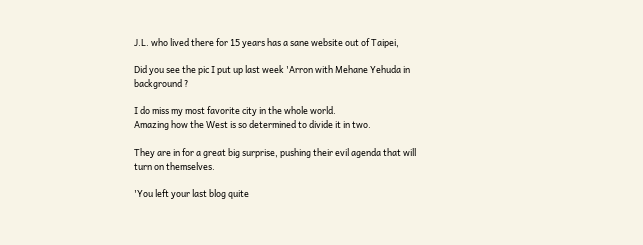J.L. who lived there for 15 years has a sane website out of Taipei,

Did you see the pic I put up last week 'Arron with Mehane Yehuda in background ?

I do miss my most favorite city in the whole world.
Amazing how the West is so determined to divide it in two.

They are in for a great big surprise, pushing their evil agenda that will turn on themselves.

'You left your last blog quite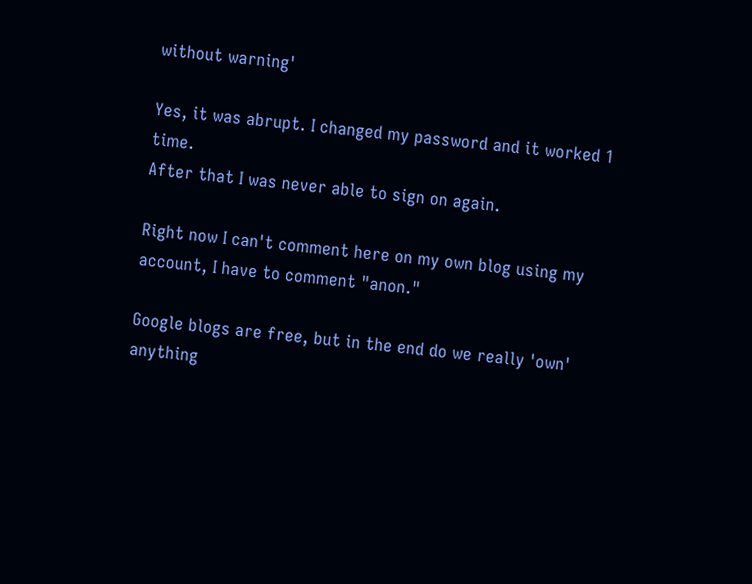without warning'

Yes, it was abrupt. I changed my password and it worked 1 time.
After that I was never able to sign on again.

Right now I can't comment here on my own blog using my account, I have to comment "anon."

Google blogs are free, but in the end do we really 'own' anything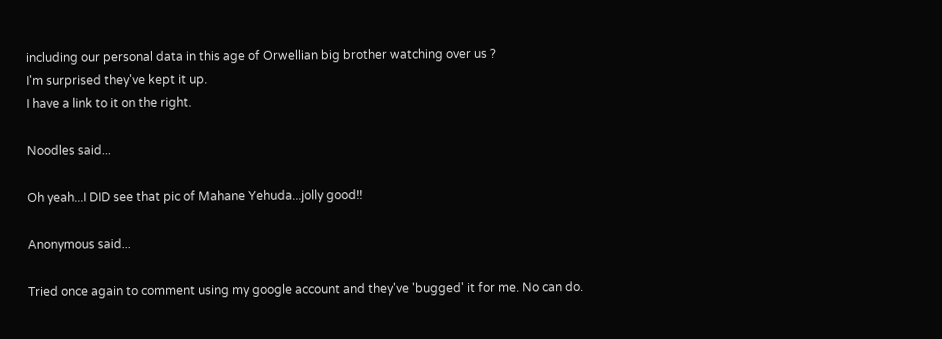including our personal data in this age of Orwellian big brother watching over us ?
I'm surprised they've kept it up.
I have a link to it on the right.

Noodles said...

Oh yeah...I DID see that pic of Mahane Yehuda...jolly good!!

Anonymous said...

Tried once again to comment using my google account and they've 'bugged' it for me. No can do.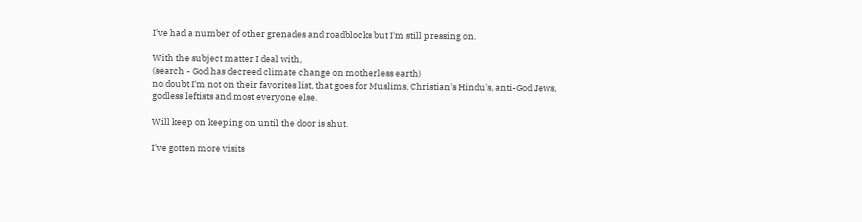I've had a number of other grenades and roadblocks but I'm still pressing on.

With the subject matter I deal with,
(search - God has decreed climate change on motherless earth)
no doubt I'm not on their favorites list, that goes for Muslims, Christian's Hindu's, anti-God Jews, godless leftists and most everyone else.

Will keep on keeping on until the door is shut.

I've gotten more visits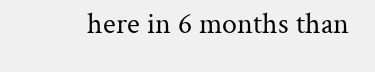here in 6 months than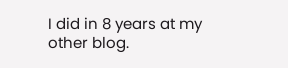I did in 8 years at my other blog.